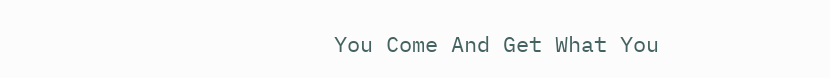You Come And Get What You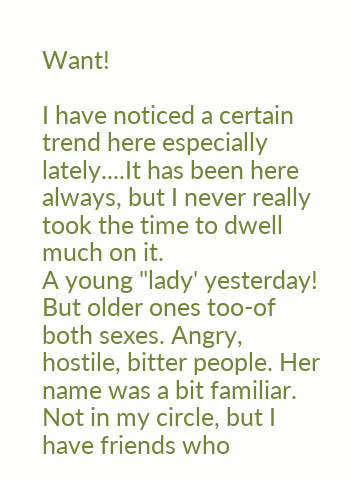Want!

I have noticed a certain trend here especially lately....It has been here always, but I never really took the time to dwell much on it.
A young "lady' yesterday! But older ones too-of both sexes. Angry, hostile, bitter people. Her name was a bit familiar. Not in my circle, but I have friends who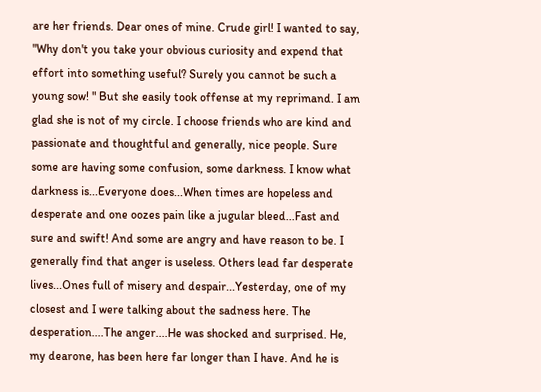are her friends. Dear ones of mine. Crude girl! I wanted to say, "Why don't you take your obvious curiosity and expend that effort into something useful? Surely you cannot be such a young sow! " But she easily took offense at my reprimand. I am glad she is not of my circle. I choose friends who are kind and passionate and thoughtful and generally, nice people. Sure some are having some confusion, some darkness. I know what darkness is...Everyone does...When times are hopeless and desperate and one oozes pain like a jugular bleed...Fast and sure and swift! And some are angry and have reason to be. I generally find that anger is useless. Others lead far desperate lives...Ones full of misery and despair...Yesterday, one of my closest and I were talking about the sadness here. The desperation....The anger....He was shocked and surprised. He, my dearone, has been here far longer than I have. And he is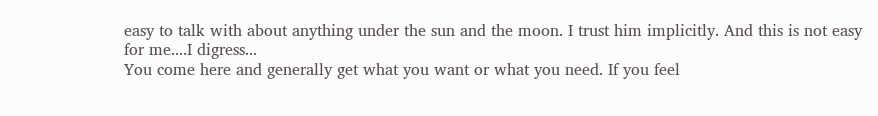easy to talk with about anything under the sun and the moon. I trust him implicitly. And this is not easy for me....I digress...
You come here and generally get what you want or what you need. If you feel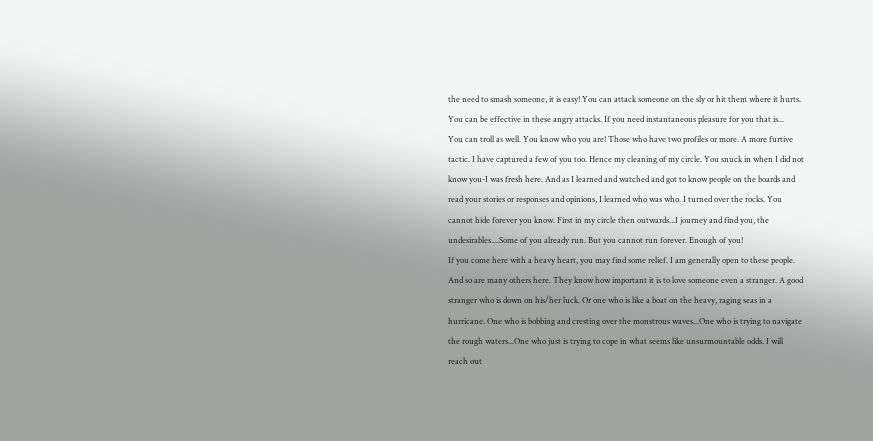the need to smash someone, it is easy! You can attack someone on the sly or hit them where it hurts. You can be effective in these angry attacks. If you need instantaneous pleasure for you that is...
You can troll as well. You know who you are! Those who have two profiles or more. A more furtive tactic. I have captured a few of you too. Hence my cleaning of my circle. You snuck in when I did not know you-I was fresh here. And as I learned and watched and got to know people on the boards and read your stories or responses and opinions, I learned who was who. I turned over the rocks. You cannot hide forever you know. First in my circle then outwards...I journey and find you, the undesirables....Some of you already run. But you cannot run forever. Enough of you!
If you come here with a heavy heart, you may find some relief. I am generally open to these people. And so are many others here. They know how important it is to love someone even a stranger. A good stranger who is down on his/her luck. Or one who is like a boat on the heavy, raging seas in a hurricane. One who is bobbing and cresting over the monstrous waves...One who is trying to navigate the rough waters...One who just is trying to cope in what seems like unsurmountable odds. I will reach out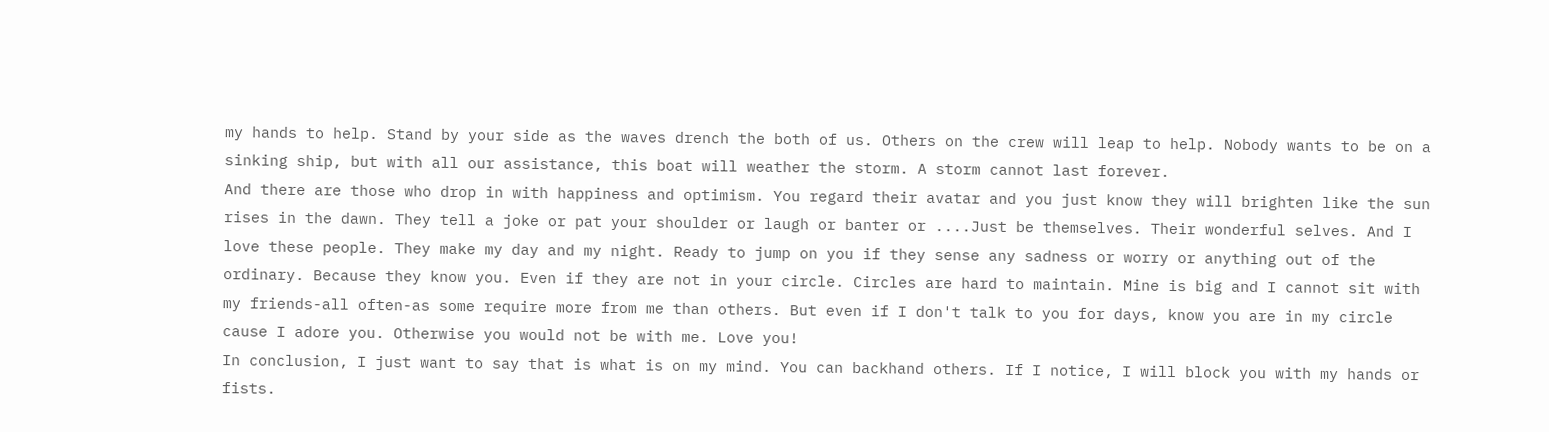my hands to help. Stand by your side as the waves drench the both of us. Others on the crew will leap to help. Nobody wants to be on a sinking ship, but with all our assistance, this boat will weather the storm. A storm cannot last forever.
And there are those who drop in with happiness and optimism. You regard their avatar and you just know they will brighten like the sun rises in the dawn. They tell a joke or pat your shoulder or laugh or banter or ....Just be themselves. Their wonderful selves. And I love these people. They make my day and my night. Ready to jump on you if they sense any sadness or worry or anything out of the ordinary. Because they know you. Even if they are not in your circle. Circles are hard to maintain. Mine is big and I cannot sit with my friends-all often-as some require more from me than others. But even if I don't talk to you for days, know you are in my circle cause I adore you. Otherwise you would not be with me. Love you!
In conclusion, I just want to say that is what is on my mind. You can backhand others. If I notice, I will block you with my hands or fists.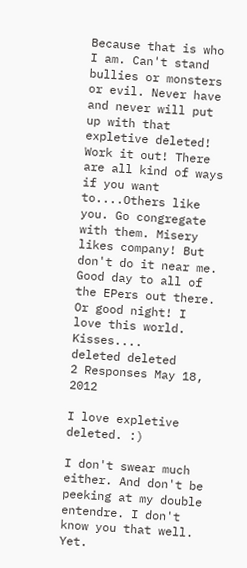Because that is who I am. Can't stand bullies or monsters or evil. Never have and never will put up with that expletive deleted! Work it out! There are all kind of ways if you want to....Others like you. Go congregate with them. Misery likes company! But don't do it near me. Good day to all of the EPers out there. Or good night! I love this world. Kisses....
deleted deleted
2 Responses May 18, 2012

I love expletive deleted. :)

I don't swear much either. And don't be peeking at my double entendre. I don't know you that well. Yet.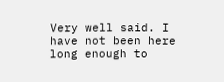Very well said. I have not been here long enough to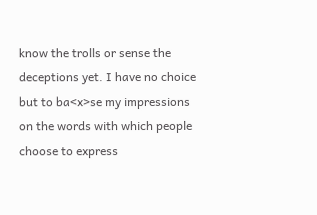know the trolls or sense the deceptions yet. I have no choice but to ba<x>se my impressions on the words with which people choose to express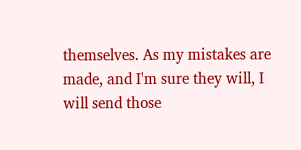themselves. As my mistakes are made, and I'm sure they will, I will send those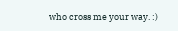who cross me your way. :)